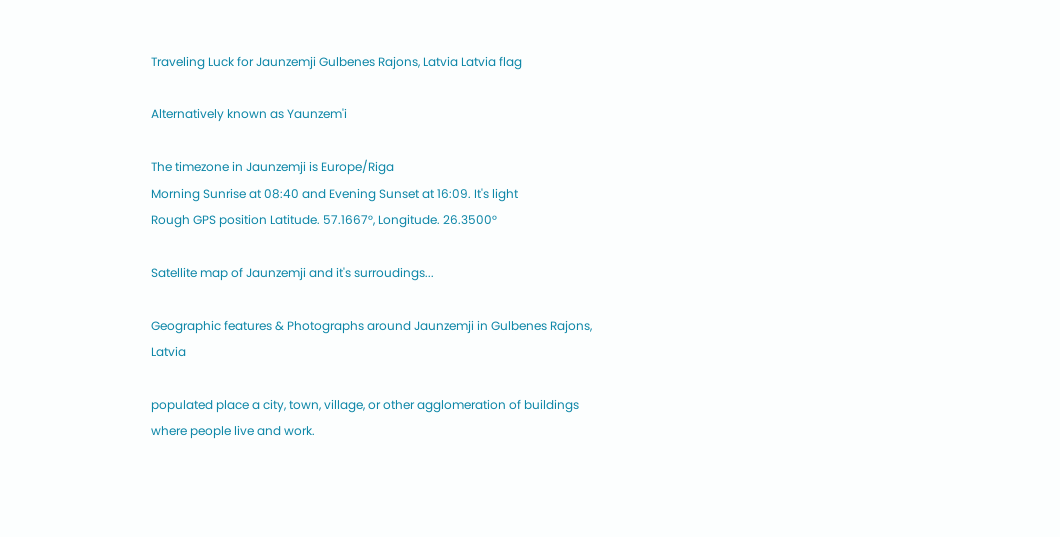Traveling Luck for Jaunzemji Gulbenes Rajons, Latvia Latvia flag

Alternatively known as Yaunzem'i

The timezone in Jaunzemji is Europe/Riga
Morning Sunrise at 08:40 and Evening Sunset at 16:09. It's light
Rough GPS position Latitude. 57.1667°, Longitude. 26.3500°

Satellite map of Jaunzemji and it's surroudings...

Geographic features & Photographs around Jaunzemji in Gulbenes Rajons, Latvia

populated place a city, town, village, or other agglomeration of buildings where people live and work.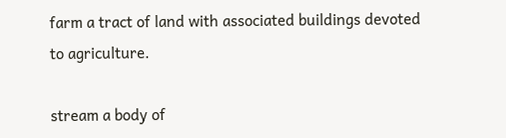farm a tract of land with associated buildings devoted to agriculture.

stream a body of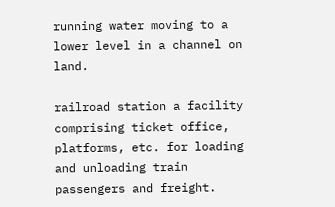running water moving to a lower level in a channel on land.

railroad station a facility comprising ticket office, platforms, etc. for loading and unloading train passengers and freight.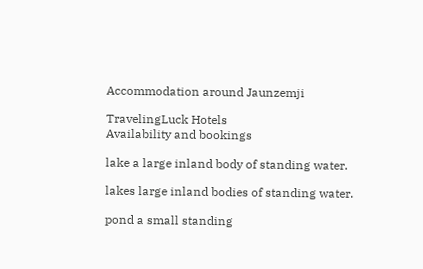Accommodation around Jaunzemji

TravelingLuck Hotels
Availability and bookings

lake a large inland body of standing water.

lakes large inland bodies of standing water.

pond a small standing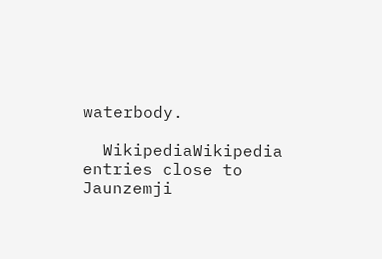waterbody.

  WikipediaWikipedia entries close to Jaunzemji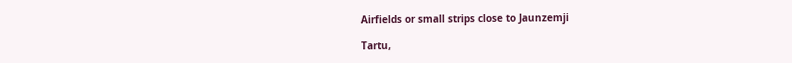Airfields or small strips close to Jaunzemji

Tartu,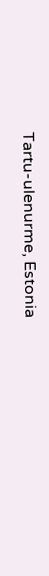Tartu-ulenurme, Estonia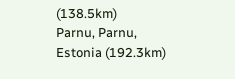(138.5km)
Parnu, Parnu, Estonia (192.3km)